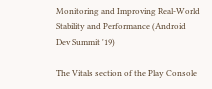Monitoring and Improving Real-World Stability and Performance (Android Dev Summit '19)

The Vitals section of the Play Console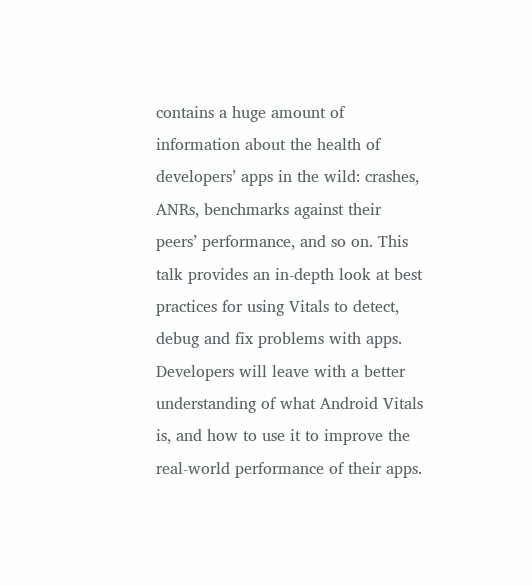contains a huge amount of information about the health of developers’ apps in the wild: crashes, ANRs, benchmarks against their peers’ performance, and so on. This talk provides an in-depth look at best practices for using Vitals to detect, debug and fix problems with apps. Developers will leave with a better understanding of what Android Vitals is, and how to use it to improve the real-world performance of their apps.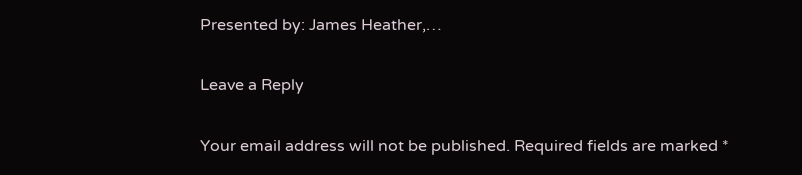Presented by: James Heather,…

Leave a Reply

Your email address will not be published. Required fields are marked *